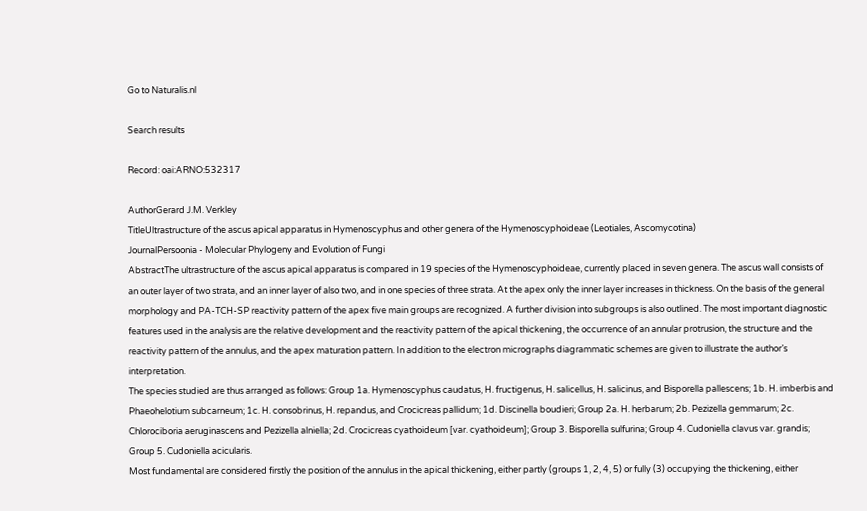Go to Naturalis.nl

Search results

Record: oai:ARNO:532317

AuthorGerard J.M. Verkley
TitleUltrastructure of the ascus apical apparatus in Hymenoscyphus and other genera of the Hymenoscyphoideae (Leotiales, Ascomycotina)
JournalPersoonia - Molecular Phylogeny and Evolution of Fungi
AbstractThe ultrastructure of the ascus apical apparatus is compared in 19 species of the Hymenoscyphoideae, currently placed in seven genera. The ascus wall consists of an outer layer of two strata, and an inner layer of also two, and in one species of three strata. At the apex only the inner layer increases in thickness. On the basis of the general morphology and PA-TCH-SP reactivity pattern of the apex five main groups are recognized. A further division into subgroups is also outlined. The most important diagnostic features used in the analysis are the relative development and the reactivity pattern of the apical thickening, the occurrence of an annular protrusion, the structure and the reactivity pattern of the annulus, and the apex maturation pattern. In addition to the electron micrographs diagrammatic schemes are given to illustrate the author’s interpretation.
The species studied are thus arranged as follows: Group 1a. Hymenoscyphus caudatus, H. fructigenus, H. salicellus, H. salicinus, and Bisporella pallescens; 1b. H. imberbis and Phaeohelotium subcarneum; 1c. H. consobrinus, H. repandus, and Crocicreas pallidum; 1d. Discinella boudieri; Group 2a. H. herbarum; 2b. Pezizella gemmarum; 2c. Chlorociboria aeruginascens and Pezizella alniella; 2d. Crocicreas cyathoideum [var. cyathoideum]; Group 3. Bisporella sulfurina; Group 4. Cudoniella clavus var. grandis; Group 5. Cudoniella acicularis.
Most fundamental are considered firstly the position of the annulus in the apical thickening, either partly (groups 1, 2, 4, 5) or fully (3) occupying the thickening, either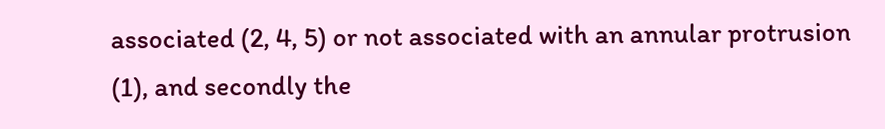associated (2, 4, 5) or not associated with an annular protrusion (1), and secondly the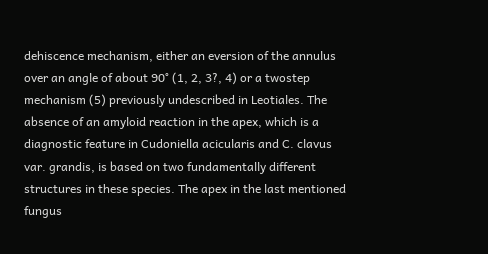dehiscence mechanism, either an eversion of the annulus over an angle of about 90° (1, 2, 3?, 4) or a twostep mechanism (5) previously undescribed in Leotiales. The absence of an amyloid reaction in the apex, which is a diagnostic feature in Cudoniella acicularis and C. clavus var. grandis, is based on two fundamentally different structures in these species. The apex in the last mentioned fungus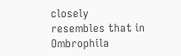closely resembles that in Ombrophila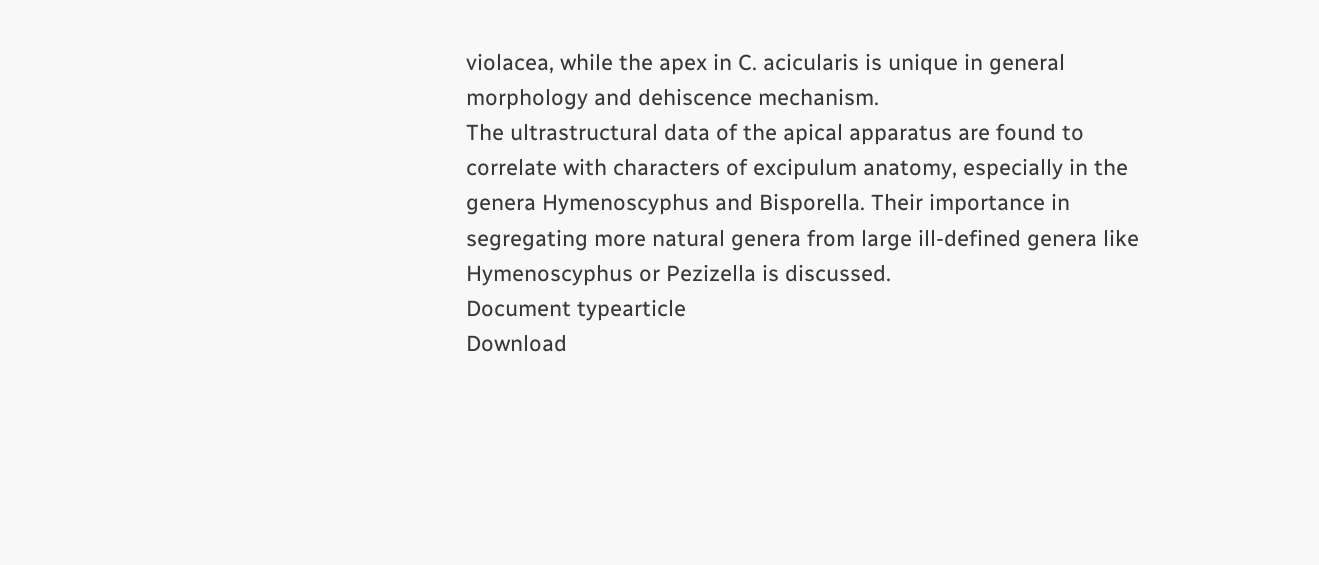violacea, while the apex in C. acicularis is unique in general morphology and dehiscence mechanism.
The ultrastructural data of the apical apparatus are found to correlate with characters of excipulum anatomy, especially in the genera Hymenoscyphus and Bisporella. Their importance in segregating more natural genera from large ill-defined genera like Hymenoscyphus or Pezizella is discussed.
Document typearticle
Download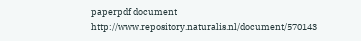paperpdf document http://www.repository.naturalis.nl/document/570143